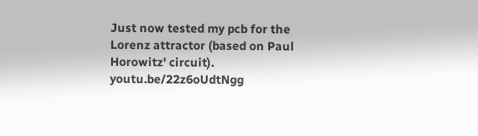Just now tested my pcb for the Lorenz attractor (based on Paul Horowitz' circuit). youtu.be/22z6oUdtNgg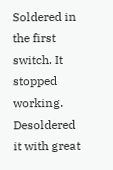Soldered in the first switch. It stopped working. Desoldered it with great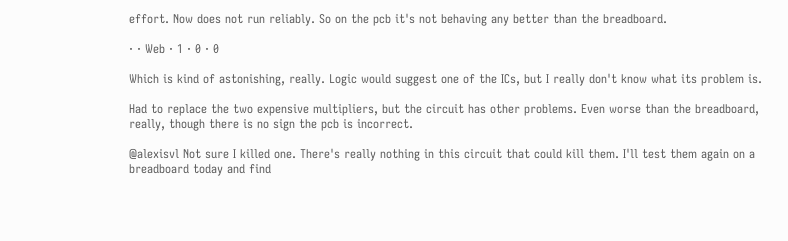effort. Now does not run reliably. So on the pcb it's not behaving any better than the breadboard.

· · Web · 1 · 0 · 0

Which is kind of astonishing, really. Logic would suggest one of the ICs, but I really don't know what its problem is.

Had to replace the two expensive multipliers, but the circuit has other problems. Even worse than the breadboard, really, though there is no sign the pcb is incorrect.

@alexisvl Not sure I killed one. There's really nothing in this circuit that could kill them. I'll test them again on a breadboard today and find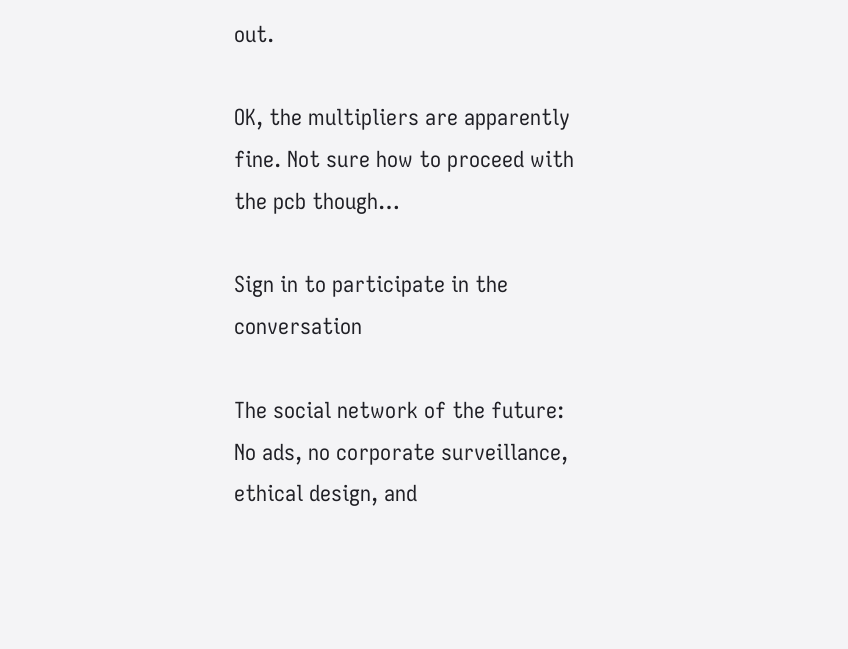out.

OK, the multipliers are apparently fine. Not sure how to proceed with the pcb though…

Sign in to participate in the conversation

The social network of the future: No ads, no corporate surveillance, ethical design, and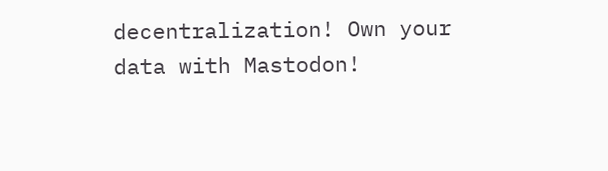decentralization! Own your data with Mastodon!